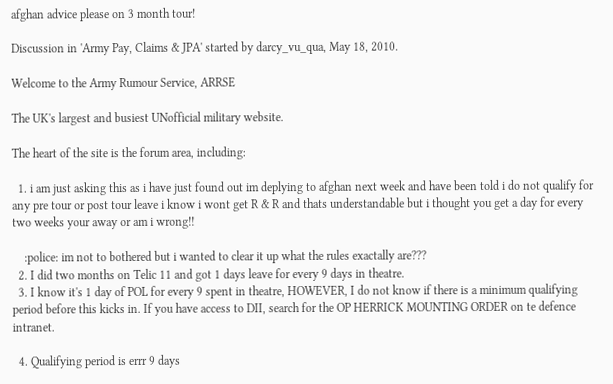afghan advice please on 3 month tour!

Discussion in 'Army Pay, Claims & JPA' started by darcy_vu_qua, May 18, 2010.

Welcome to the Army Rumour Service, ARRSE

The UK's largest and busiest UNofficial military website.

The heart of the site is the forum area, including:

  1. i am just asking this as i have just found out im deplying to afghan next week and have been told i do not qualify for any pre tour or post tour leave i know i wont get R & R and thats understandable but i thought you get a day for every two weeks your away or am i wrong!!

    :police: im not to bothered but i wanted to clear it up what the rules exactally are???
  2. I did two months on Telic 11 and got 1 days leave for every 9 days in theatre.
  3. I know it's 1 day of POL for every 9 spent in theatre, HOWEVER, I do not know if there is a minimum qualifying period before this kicks in. If you have access to DII, search for the OP HERRICK MOUNTING ORDER on te defence intranet.

  4. Qualifying period is errr 9 days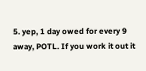5. yep, 1 day owed for every 9 away, POTL. If you work it out it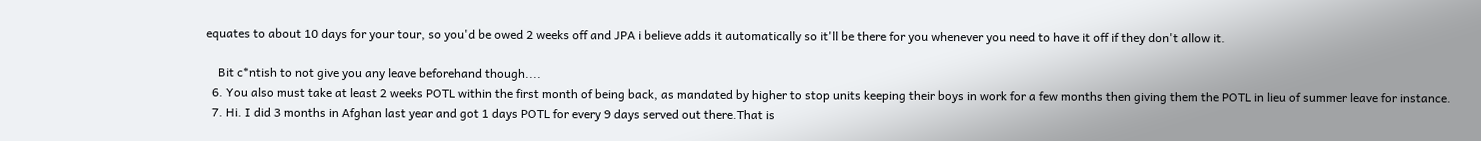equates to about 10 days for your tour, so you'd be owed 2 weeks off and JPA i believe adds it automatically so it'll be there for you whenever you need to have it off if they don't allow it.

    Bit c*ntish to not give you any leave beforehand though....
  6. You also must take at least 2 weeks POTL within the first month of being back, as mandated by higher to stop units keeping their boys in work for a few months then giving them the POTL in lieu of summer leave for instance.
  7. Hi. I did 3 months in Afghan last year and got 1 days POTL for every 9 days served out there.That is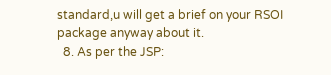standard,u will get a brief on your RSOI package anyway about it.
  8. As per the JSP: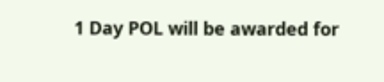1 Day POL will be awarded for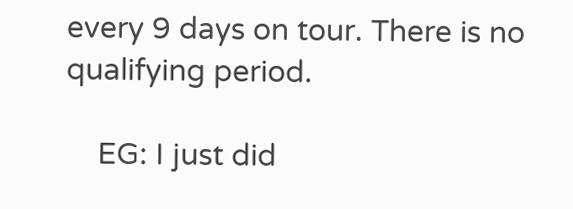every 9 days on tour. There is no qualifying period.

    EG: I just did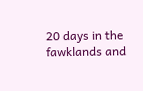20 days in the fawklands and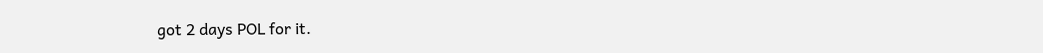got 2 days POL for it.